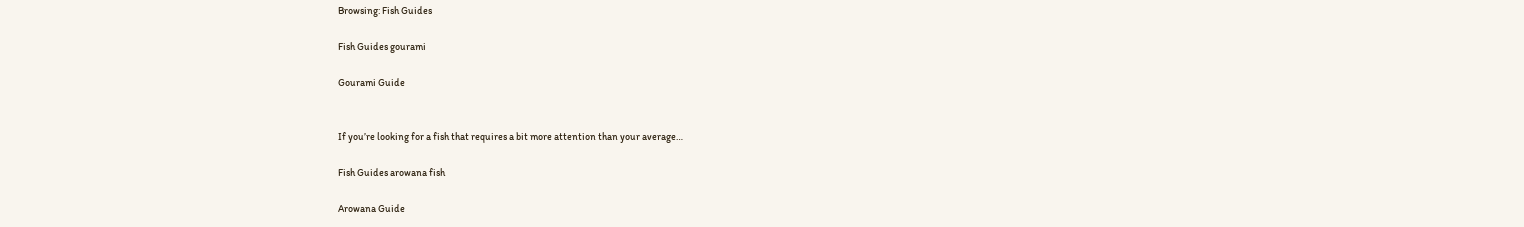Browsing: Fish Guides

Fish Guides gourami

Gourami Guide


If you’re looking for a fish that requires a bit more attention than your average…

Fish Guides arowana fish

Arowana Guide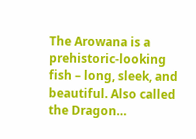The Arowana is a prehistoric-looking fish – long, sleek, and beautiful. Also called the Dragon…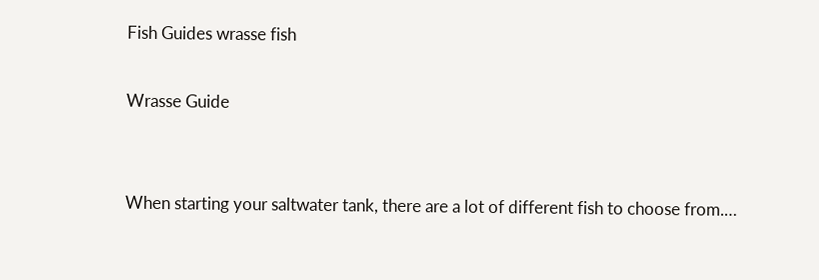Fish Guides wrasse fish

Wrasse Guide


When starting your saltwater tank, there are a lot of different fish to choose from.…